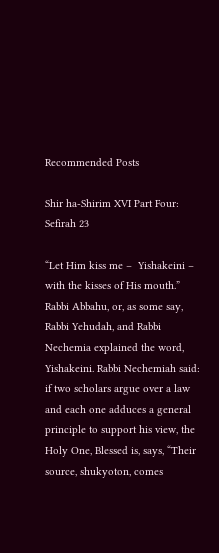Recommended Posts

Shir ha-Shirim XVI Part Four: Sefirah 23

“Let Him kiss me –  Yishakeini – with the kisses of His mouth.” Rabbi Abbahu, or, as some say, Rabbi Yehudah, and Rabbi Nechemia explained the word, Yishakeini. Rabbi Nechemiah said: if two scholars argue over a law and each one adduces a general principle to support his view, the Holy One, Blessed is, says, “Their source, shukyoton, comes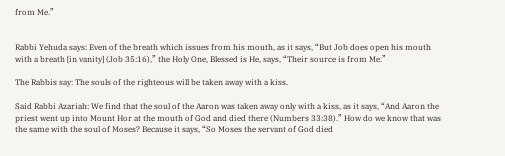from Me.”


Rabbi Yehuda says: Even of the breath which issues from his mouth, as it says, “But Job does open his mouth with a breath [in vanity] (Job 35:16),” the Holy One, Blessed is He, says, “Their source is from Me.”

The Rabbis say: The souls of the righteous will be taken away with a kiss.

Said Rabbi Azariah: We find that the soul of the Aaron was taken away only with a kiss, as it says, “And Aaron the priest went up into Mount Hor at the mouth of God and died there (Numbers 33:38).” How do we know that was the same with the soul of Moses? Because it says, “So Moses the servant of God died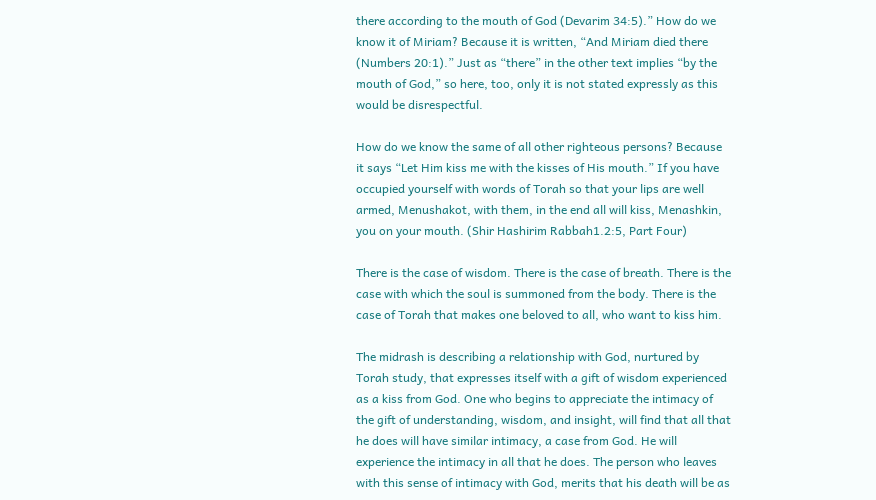there according to the mouth of God (Devarim 34:5).” How do we know it of Miriam? Because it is written, “And Miriam died there (Numbers 20:1).” Just as “there” in the other text implies “by the mouth of God,” so here, too, only it is not stated expressly as this would be disrespectful.

How do we know the same of all other righteous persons? Because it says “Let Him kiss me with the kisses of His mouth.” If you have occupied yourself with words of Torah so that your lips are well armed, Menushakot, with them, in the end all will kiss, Menashkin, you on your mouth. (Shir Hashirim Rabbah1.2:5, Part Four)

There is the case of wisdom. There is the case of breath. There is the case with which the soul is summoned from the body. There is the case of Torah that makes one beloved to all, who want to kiss him.

The midrash is describing a relationship with God, nurtured by Torah study, that expresses itself with a gift of wisdom experienced as a kiss from God. One who begins to appreciate the intimacy of the gift of understanding, wisdom, and insight, will find that all that he does will have similar intimacy, a case from God. He will experience the intimacy in all that he does. The person who leaves with this sense of intimacy with God, merits that his death will be as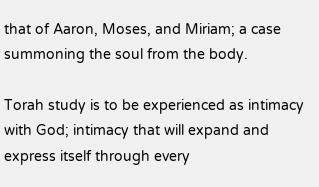that of Aaron, Moses, and Miriam; a case summoning the soul from the body.

Torah study is to be experienced as intimacy with God; intimacy that will expand and express itself through every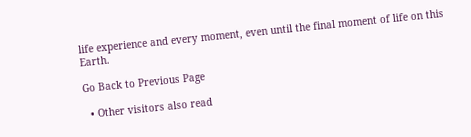life experience and every moment, even until the final moment of life on this Earth.

Go Back to Previous Page

  • Other visitors also read